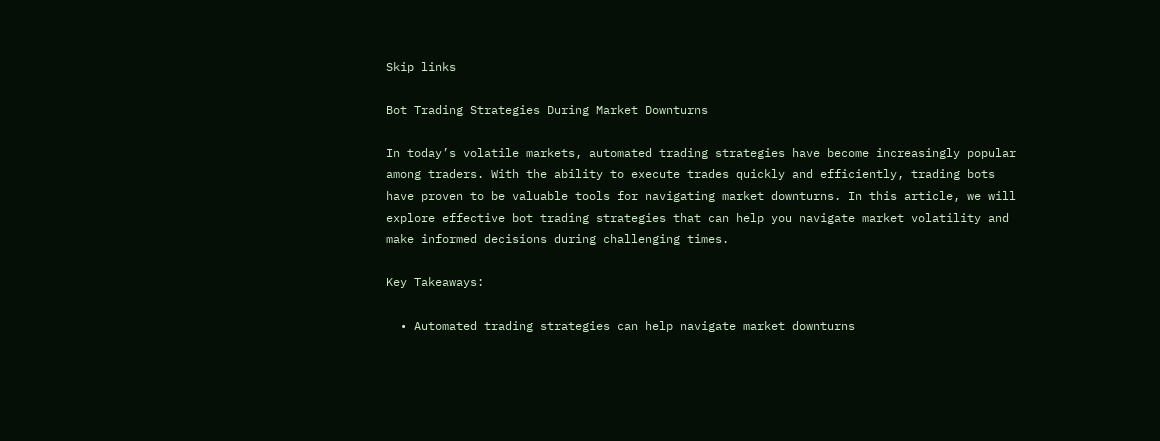Skip links

Bot Trading Strategies During Market Downturns

In today’s volatile markets, automated trading strategies have become increasingly popular among traders. With the ability to execute trades quickly and efficiently, trading bots have proven to be valuable tools for navigating market downturns. In this article, we will explore effective bot trading strategies that can help you navigate market volatility and make informed decisions during challenging times.

Key Takeaways:

  • Automated trading strategies can help navigate market downturns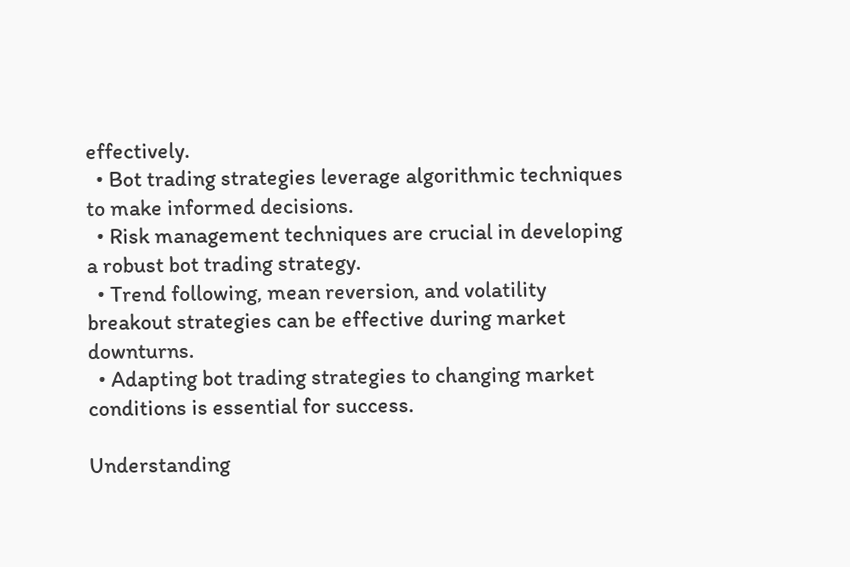effectively.
  • Bot trading strategies leverage algorithmic techniques to make informed decisions.
  • Risk management techniques are crucial in developing a robust bot trading strategy.
  • Trend following, mean reversion, and volatility breakout strategies can be effective during market downturns.
  • Adapting bot trading strategies to changing market conditions is essential for success.

Understanding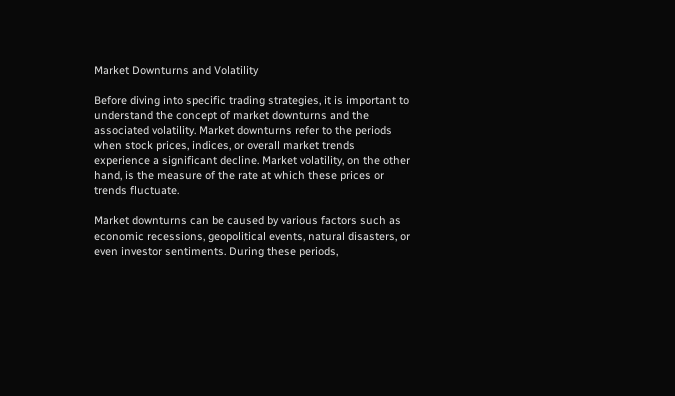Market Downturns and Volatility

Before diving into specific trading strategies, it is important to understand the concept of market downturns and the associated volatility. Market downturns refer to the periods when stock prices, indices, or overall market trends experience a significant decline. Market volatility, on the other hand, is the measure of the rate at which these prices or trends fluctuate.

Market downturns can be caused by various factors such as economic recessions, geopolitical events, natural disasters, or even investor sentiments. During these periods,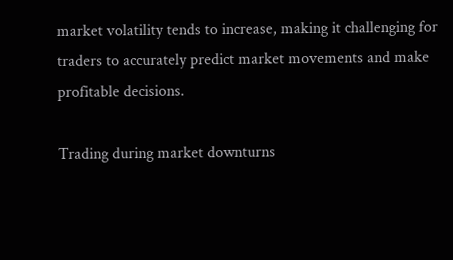market volatility tends to increase, making it challenging for traders to accurately predict market movements and make profitable decisions.

Trading during market downturns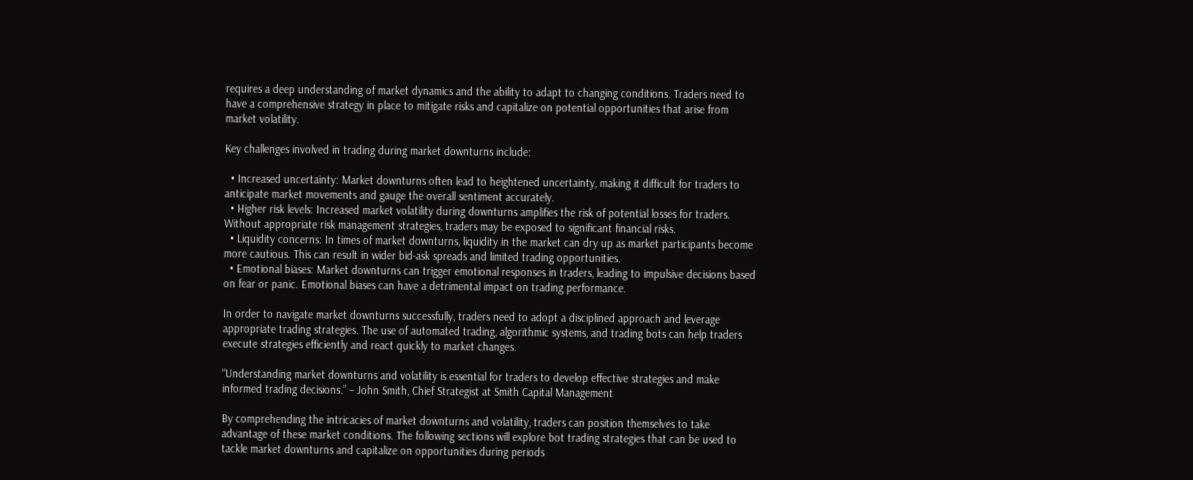requires a deep understanding of market dynamics and the ability to adapt to changing conditions. Traders need to have a comprehensive strategy in place to mitigate risks and capitalize on potential opportunities that arise from market volatility.

Key challenges involved in trading during market downturns include:

  • Increased uncertainty: Market downturns often lead to heightened uncertainty, making it difficult for traders to anticipate market movements and gauge the overall sentiment accurately.
  • Higher risk levels: Increased market volatility during downturns amplifies the risk of potential losses for traders. Without appropriate risk management strategies, traders may be exposed to significant financial risks.
  • Liquidity concerns: In times of market downturns, liquidity in the market can dry up as market participants become more cautious. This can result in wider bid-ask spreads and limited trading opportunities.
  • Emotional biases: Market downturns can trigger emotional responses in traders, leading to impulsive decisions based on fear or panic. Emotional biases can have a detrimental impact on trading performance.

In order to navigate market downturns successfully, traders need to adopt a disciplined approach and leverage appropriate trading strategies. The use of automated trading, algorithmic systems, and trading bots can help traders execute strategies efficiently and react quickly to market changes.

“Understanding market downturns and volatility is essential for traders to develop effective strategies and make informed trading decisions.” – John Smith, Chief Strategist at Smith Capital Management

By comprehending the intricacies of market downturns and volatility, traders can position themselves to take advantage of these market conditions. The following sections will explore bot trading strategies that can be used to tackle market downturns and capitalize on opportunities during periods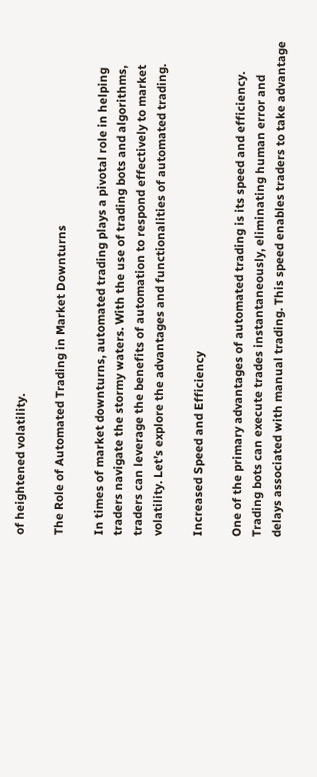of heightened volatility.

The Role of Automated Trading in Market Downturns

In times of market downturns, automated trading plays a pivotal role in helping traders navigate the stormy waters. With the use of trading bots and algorithms, traders can leverage the benefits of automation to respond effectively to market volatility. Let’s explore the advantages and functionalities of automated trading.

Increased Speed and Efficiency

One of the primary advantages of automated trading is its speed and efficiency. Trading bots can execute trades instantaneously, eliminating human error and delays associated with manual trading. This speed enables traders to take advantage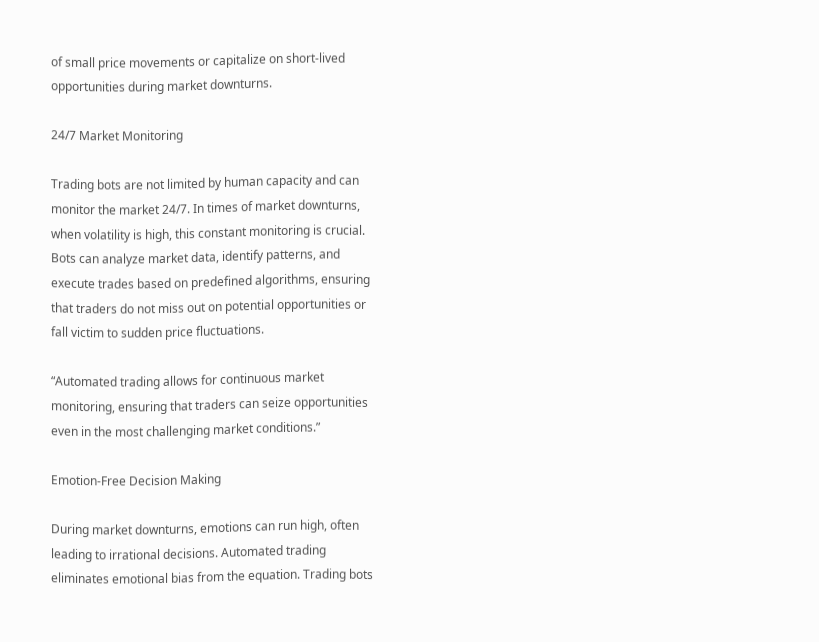of small price movements or capitalize on short-lived opportunities during market downturns.

24/7 Market Monitoring

Trading bots are not limited by human capacity and can monitor the market 24/7. In times of market downturns, when volatility is high, this constant monitoring is crucial. Bots can analyze market data, identify patterns, and execute trades based on predefined algorithms, ensuring that traders do not miss out on potential opportunities or fall victim to sudden price fluctuations.

“Automated trading allows for continuous market monitoring, ensuring that traders can seize opportunities even in the most challenging market conditions.”

Emotion-Free Decision Making

During market downturns, emotions can run high, often leading to irrational decisions. Automated trading eliminates emotional bias from the equation. Trading bots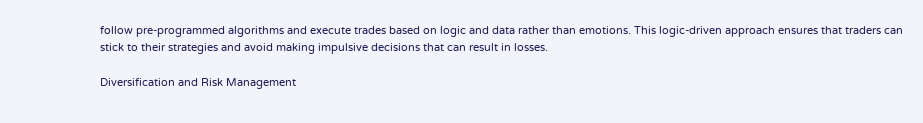follow pre-programmed algorithms and execute trades based on logic and data rather than emotions. This logic-driven approach ensures that traders can stick to their strategies and avoid making impulsive decisions that can result in losses.

Diversification and Risk Management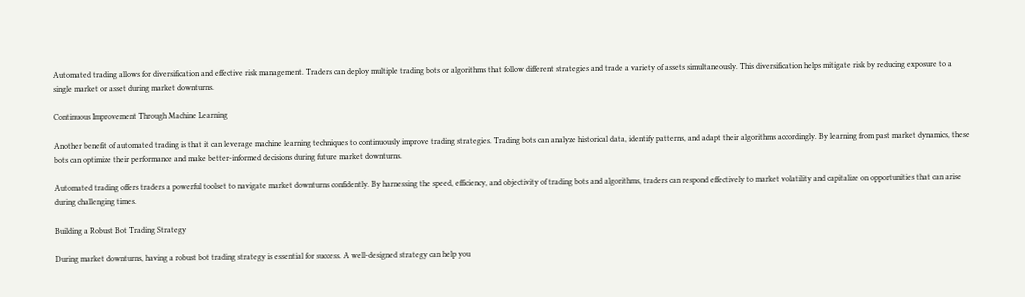Automated trading allows for diversification and effective risk management. Traders can deploy multiple trading bots or algorithms that follow different strategies and trade a variety of assets simultaneously. This diversification helps mitigate risk by reducing exposure to a single market or asset during market downturns.

Continuous Improvement Through Machine Learning

Another benefit of automated trading is that it can leverage machine learning techniques to continuously improve trading strategies. Trading bots can analyze historical data, identify patterns, and adapt their algorithms accordingly. By learning from past market dynamics, these bots can optimize their performance and make better-informed decisions during future market downturns.

Automated trading offers traders a powerful toolset to navigate market downturns confidently. By harnessing the speed, efficiency, and objectivity of trading bots and algorithms, traders can respond effectively to market volatility and capitalize on opportunities that can arise during challenging times.

Building a Robust Bot Trading Strategy

During market downturns, having a robust bot trading strategy is essential for success. A well-designed strategy can help you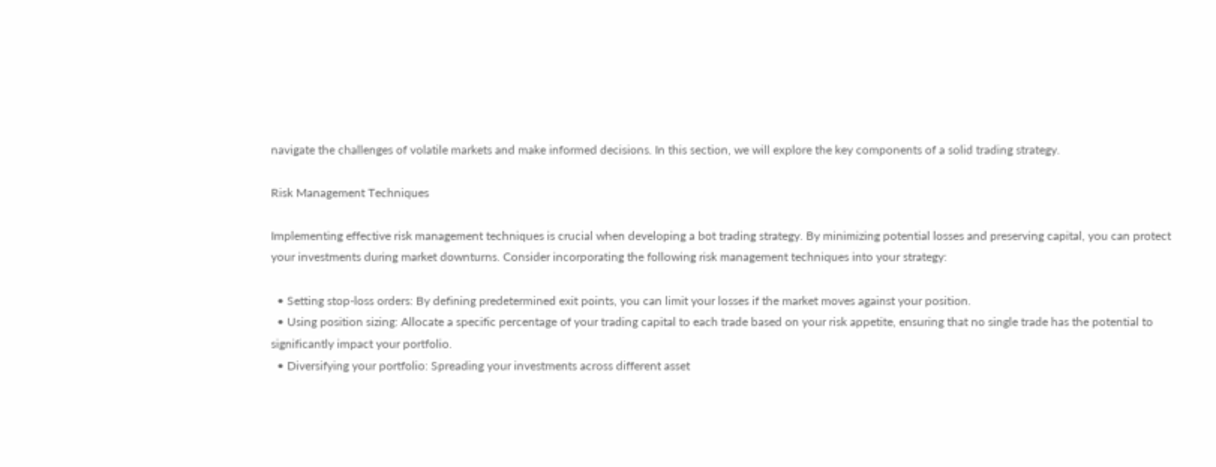navigate the challenges of volatile markets and make informed decisions. In this section, we will explore the key components of a solid trading strategy.

Risk Management Techniques

Implementing effective risk management techniques is crucial when developing a bot trading strategy. By minimizing potential losses and preserving capital, you can protect your investments during market downturns. Consider incorporating the following risk management techniques into your strategy:

  • Setting stop-loss orders: By defining predetermined exit points, you can limit your losses if the market moves against your position.
  • Using position sizing: Allocate a specific percentage of your trading capital to each trade based on your risk appetite, ensuring that no single trade has the potential to significantly impact your portfolio.
  • Diversifying your portfolio: Spreading your investments across different asset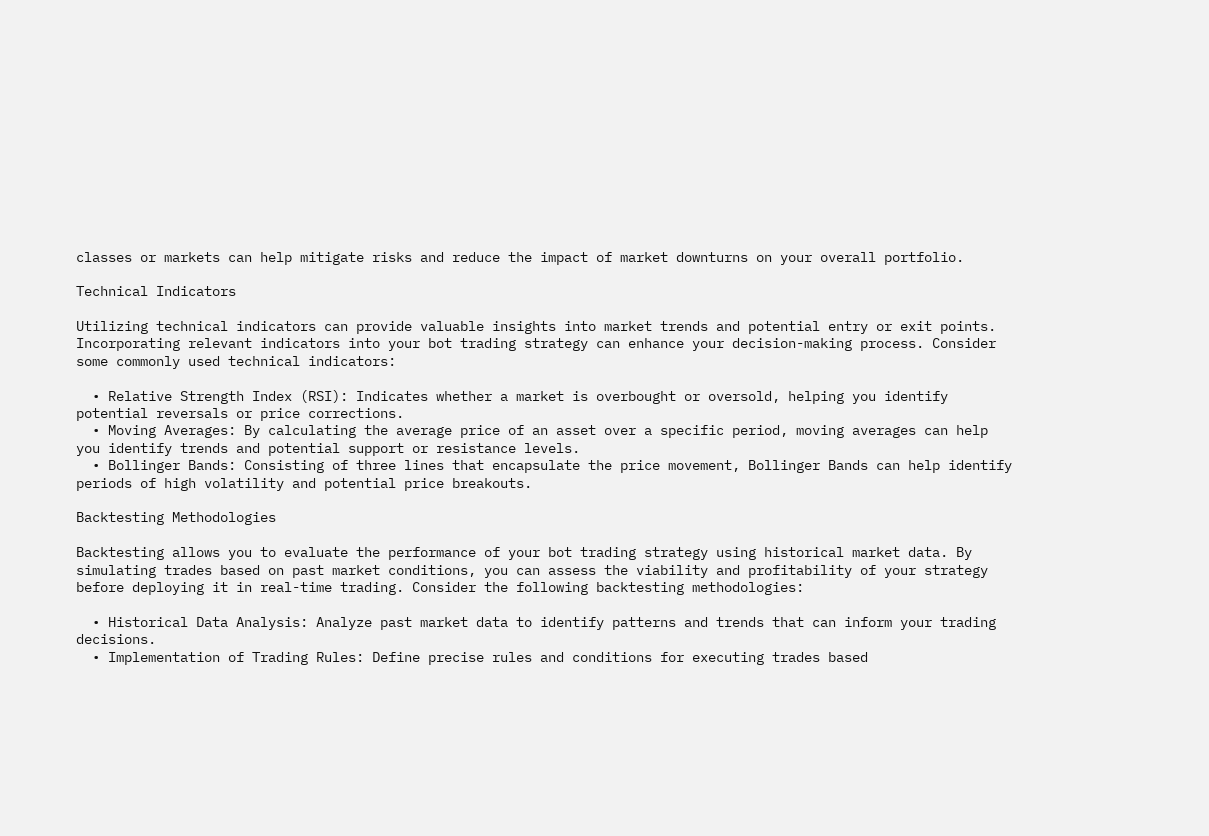classes or markets can help mitigate risks and reduce the impact of market downturns on your overall portfolio.

Technical Indicators

Utilizing technical indicators can provide valuable insights into market trends and potential entry or exit points. Incorporating relevant indicators into your bot trading strategy can enhance your decision-making process. Consider some commonly used technical indicators:

  • Relative Strength Index (RSI): Indicates whether a market is overbought or oversold, helping you identify potential reversals or price corrections.
  • Moving Averages: By calculating the average price of an asset over a specific period, moving averages can help you identify trends and potential support or resistance levels.
  • Bollinger Bands: Consisting of three lines that encapsulate the price movement, Bollinger Bands can help identify periods of high volatility and potential price breakouts.

Backtesting Methodologies

Backtesting allows you to evaluate the performance of your bot trading strategy using historical market data. By simulating trades based on past market conditions, you can assess the viability and profitability of your strategy before deploying it in real-time trading. Consider the following backtesting methodologies:

  • Historical Data Analysis: Analyze past market data to identify patterns and trends that can inform your trading decisions.
  • Implementation of Trading Rules: Define precise rules and conditions for executing trades based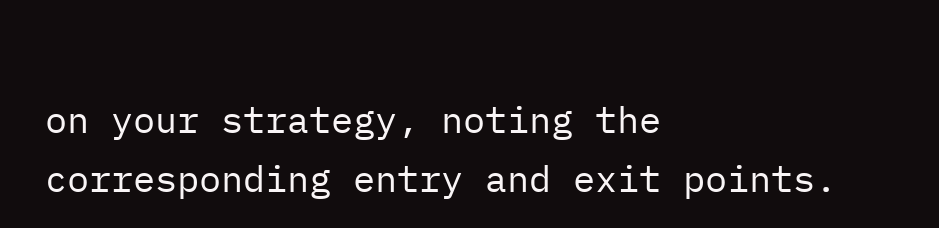on your strategy, noting the corresponding entry and exit points.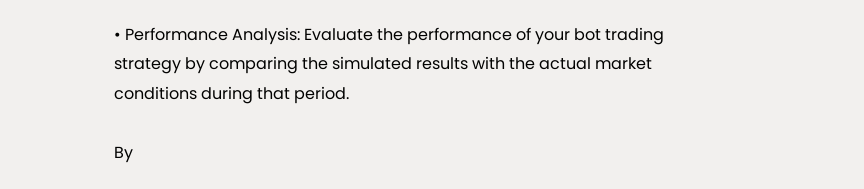• Performance Analysis: Evaluate the performance of your bot trading strategy by comparing the simulated results with the actual market conditions during that period.

By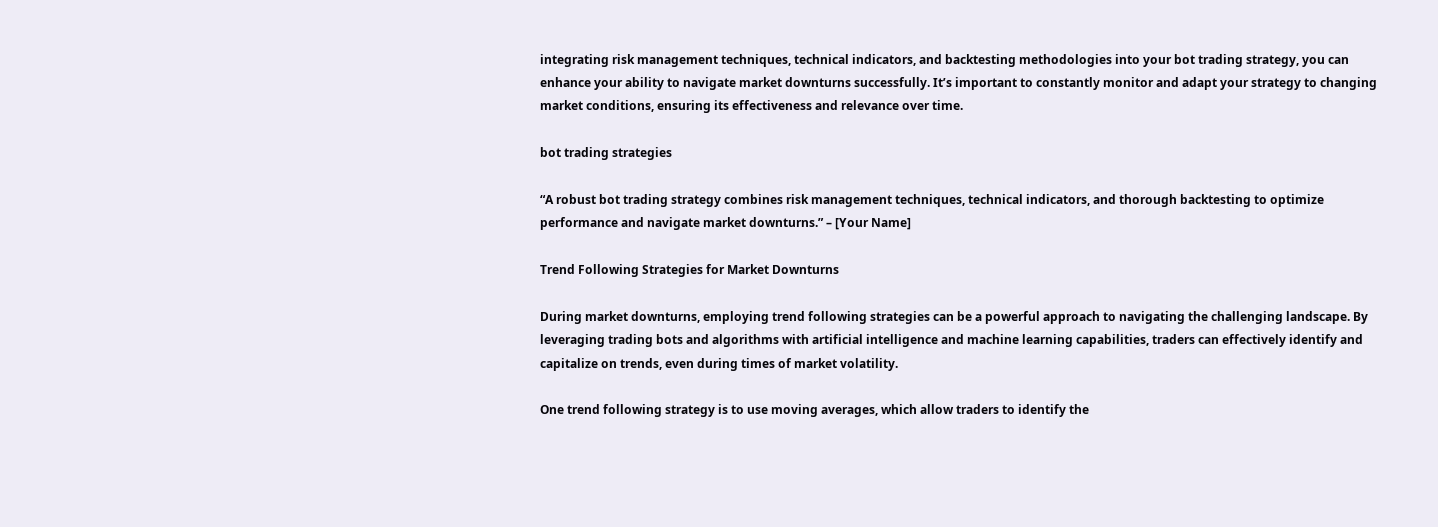integrating risk management techniques, technical indicators, and backtesting methodologies into your bot trading strategy, you can enhance your ability to navigate market downturns successfully. It’s important to constantly monitor and adapt your strategy to changing market conditions, ensuring its effectiveness and relevance over time.

bot trading strategies

“A robust bot trading strategy combines risk management techniques, technical indicators, and thorough backtesting to optimize performance and navigate market downturns.” – [Your Name]

Trend Following Strategies for Market Downturns

During market downturns, employing trend following strategies can be a powerful approach to navigating the challenging landscape. By leveraging trading bots and algorithms with artificial intelligence and machine learning capabilities, traders can effectively identify and capitalize on trends, even during times of market volatility.

One trend following strategy is to use moving averages, which allow traders to identify the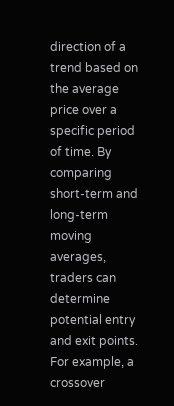direction of a trend based on the average price over a specific period of time. By comparing short-term and long-term moving averages, traders can determine potential entry and exit points. For example, a crossover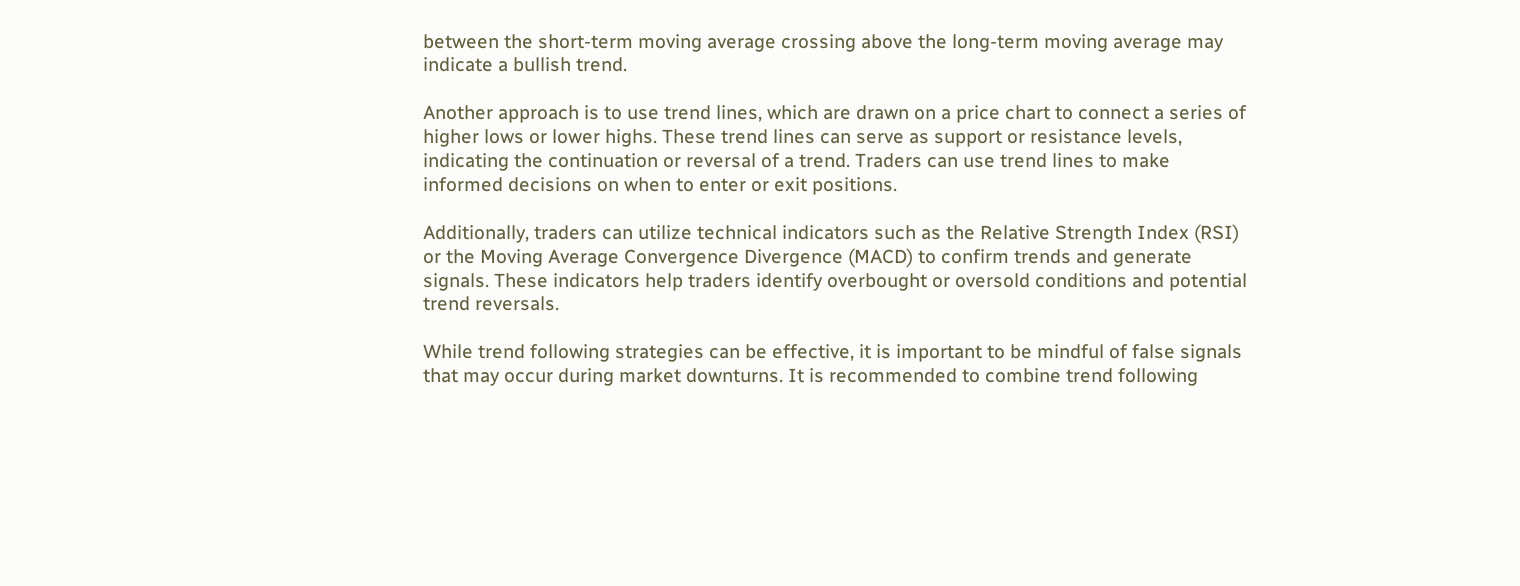between the short-term moving average crossing above the long-term moving average may indicate a bullish trend.

Another approach is to use trend lines, which are drawn on a price chart to connect a series of higher lows or lower highs. These trend lines can serve as support or resistance levels, indicating the continuation or reversal of a trend. Traders can use trend lines to make informed decisions on when to enter or exit positions.

Additionally, traders can utilize technical indicators such as the Relative Strength Index (RSI) or the Moving Average Convergence Divergence (MACD) to confirm trends and generate signals. These indicators help traders identify overbought or oversold conditions and potential trend reversals.

While trend following strategies can be effective, it is important to be mindful of false signals that may occur during market downturns. It is recommended to combine trend following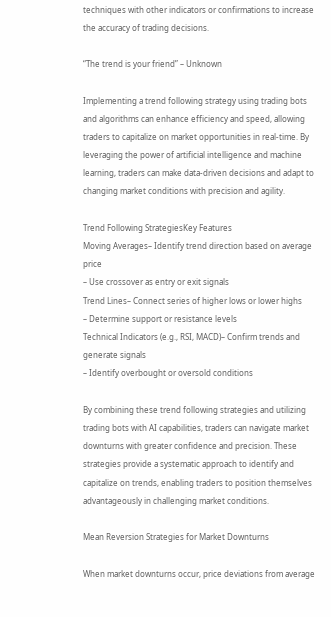techniques with other indicators or confirmations to increase the accuracy of trading decisions.

“The trend is your friend” – Unknown

Implementing a trend following strategy using trading bots and algorithms can enhance efficiency and speed, allowing traders to capitalize on market opportunities in real-time. By leveraging the power of artificial intelligence and machine learning, traders can make data-driven decisions and adapt to changing market conditions with precision and agility.

Trend Following StrategiesKey Features
Moving Averages– Identify trend direction based on average price
– Use crossover as entry or exit signals
Trend Lines– Connect series of higher lows or lower highs
– Determine support or resistance levels
Technical Indicators (e.g., RSI, MACD)– Confirm trends and generate signals
– Identify overbought or oversold conditions

By combining these trend following strategies and utilizing trading bots with AI capabilities, traders can navigate market downturns with greater confidence and precision. These strategies provide a systematic approach to identify and capitalize on trends, enabling traders to position themselves advantageously in challenging market conditions.

Mean Reversion Strategies for Market Downturns

When market downturns occur, price deviations from average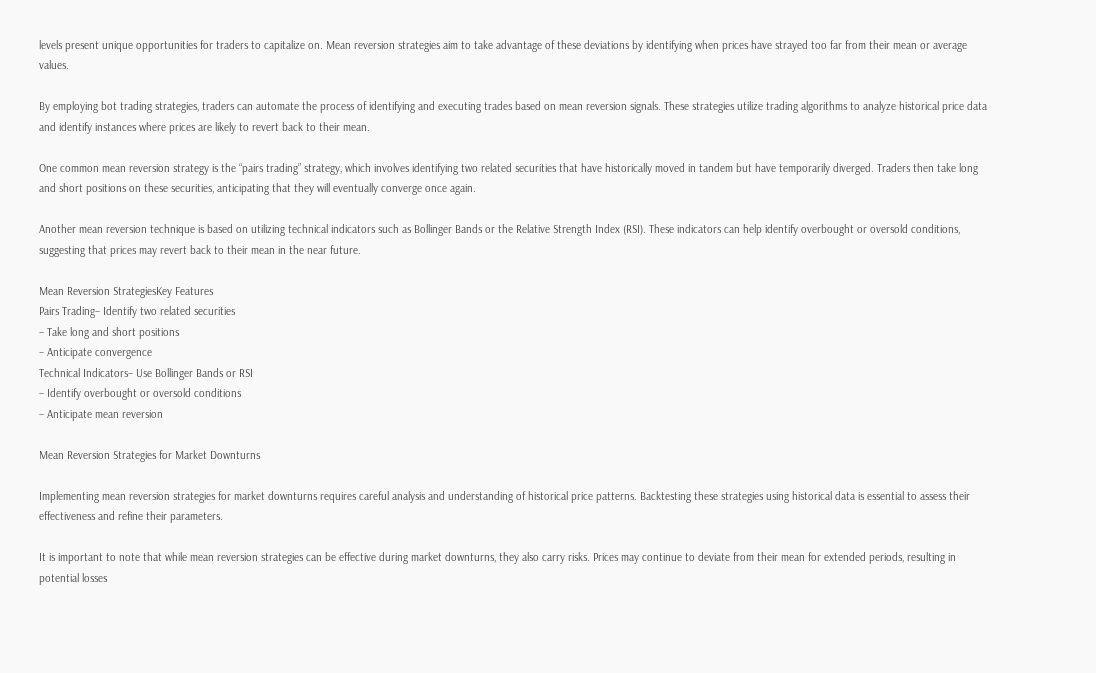levels present unique opportunities for traders to capitalize on. Mean reversion strategies aim to take advantage of these deviations by identifying when prices have strayed too far from their mean or average values.

By employing bot trading strategies, traders can automate the process of identifying and executing trades based on mean reversion signals. These strategies utilize trading algorithms to analyze historical price data and identify instances where prices are likely to revert back to their mean.

One common mean reversion strategy is the “pairs trading” strategy, which involves identifying two related securities that have historically moved in tandem but have temporarily diverged. Traders then take long and short positions on these securities, anticipating that they will eventually converge once again.

Another mean reversion technique is based on utilizing technical indicators such as Bollinger Bands or the Relative Strength Index (RSI). These indicators can help identify overbought or oversold conditions, suggesting that prices may revert back to their mean in the near future.

Mean Reversion StrategiesKey Features
Pairs Trading– Identify two related securities
– Take long and short positions
– Anticipate convergence
Technical Indicators– Use Bollinger Bands or RSI
– Identify overbought or oversold conditions
– Anticipate mean reversion

Mean Reversion Strategies for Market Downturns

Implementing mean reversion strategies for market downturns requires careful analysis and understanding of historical price patterns. Backtesting these strategies using historical data is essential to assess their effectiveness and refine their parameters.

It is important to note that while mean reversion strategies can be effective during market downturns, they also carry risks. Prices may continue to deviate from their mean for extended periods, resulting in potential losses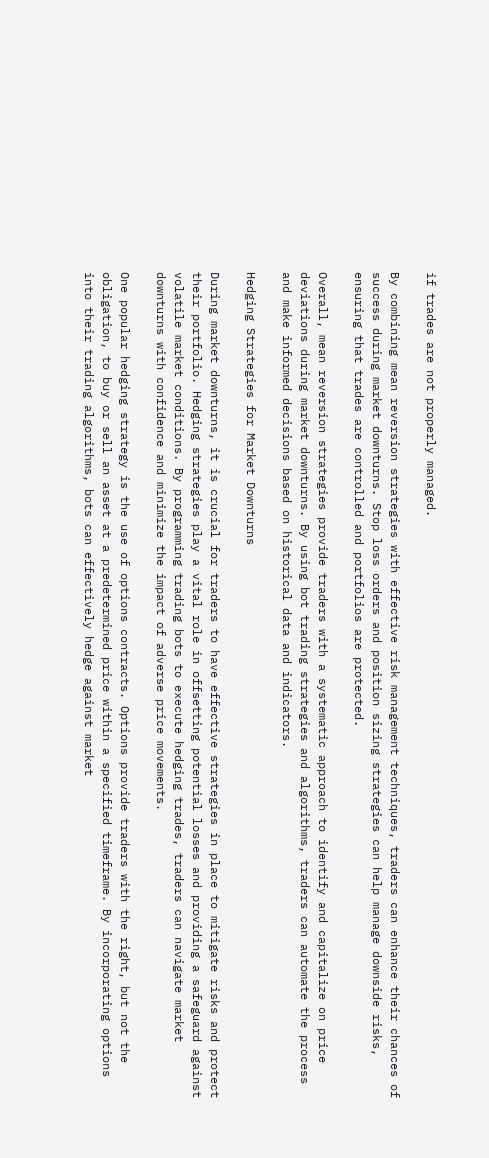if trades are not properly managed.

By combining mean reversion strategies with effective risk management techniques, traders can enhance their chances of success during market downturns. Stop loss orders and position sizing strategies can help manage downside risks, ensuring that trades are controlled and portfolios are protected.

Overall, mean reversion strategies provide traders with a systematic approach to identify and capitalize on price deviations during market downturns. By using bot trading strategies and algorithms, traders can automate the process and make informed decisions based on historical data and indicators.

Hedging Strategies for Market Downturns

During market downturns, it is crucial for traders to have effective strategies in place to mitigate risks and protect their portfolio. Hedging strategies play a vital role in offsetting potential losses and providing a safeguard against volatile market conditions. By programming trading bots to execute hedging trades, traders can navigate market downturns with confidence and minimize the impact of adverse price movements.

One popular hedging strategy is the use of options contracts. Options provide traders with the right, but not the obligation, to buy or sell an asset at a predetermined price within a specified timeframe. By incorporating options into their trading algorithms, bots can effectively hedge against market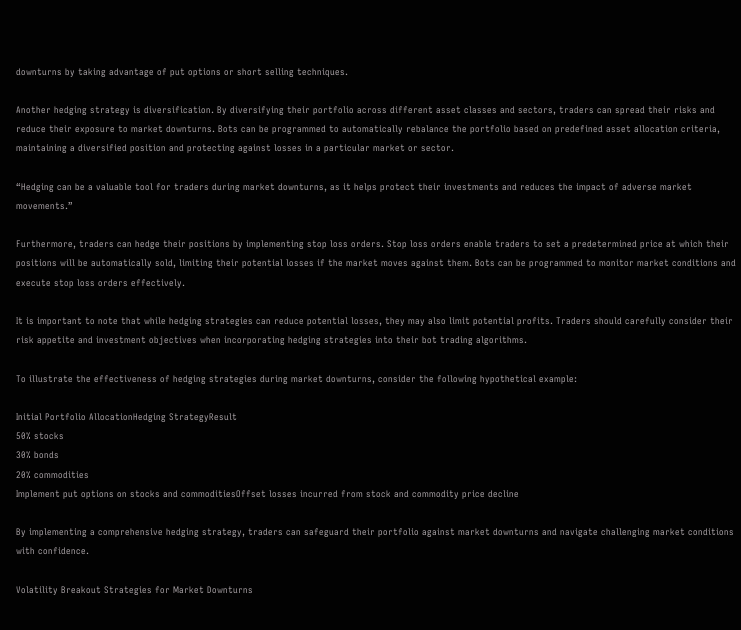downturns by taking advantage of put options or short selling techniques.

Another hedging strategy is diversification. By diversifying their portfolio across different asset classes and sectors, traders can spread their risks and reduce their exposure to market downturns. Bots can be programmed to automatically rebalance the portfolio based on predefined asset allocation criteria, maintaining a diversified position and protecting against losses in a particular market or sector.

“Hedging can be a valuable tool for traders during market downturns, as it helps protect their investments and reduces the impact of adverse market movements.”

Furthermore, traders can hedge their positions by implementing stop loss orders. Stop loss orders enable traders to set a predetermined price at which their positions will be automatically sold, limiting their potential losses if the market moves against them. Bots can be programmed to monitor market conditions and execute stop loss orders effectively.

It is important to note that while hedging strategies can reduce potential losses, they may also limit potential profits. Traders should carefully consider their risk appetite and investment objectives when incorporating hedging strategies into their bot trading algorithms.

To illustrate the effectiveness of hedging strategies during market downturns, consider the following hypothetical example:

Initial Portfolio AllocationHedging StrategyResult
50% stocks
30% bonds
20% commodities
Implement put options on stocks and commoditiesOffset losses incurred from stock and commodity price decline

By implementing a comprehensive hedging strategy, traders can safeguard their portfolio against market downturns and navigate challenging market conditions with confidence.

Volatility Breakout Strategies for Market Downturns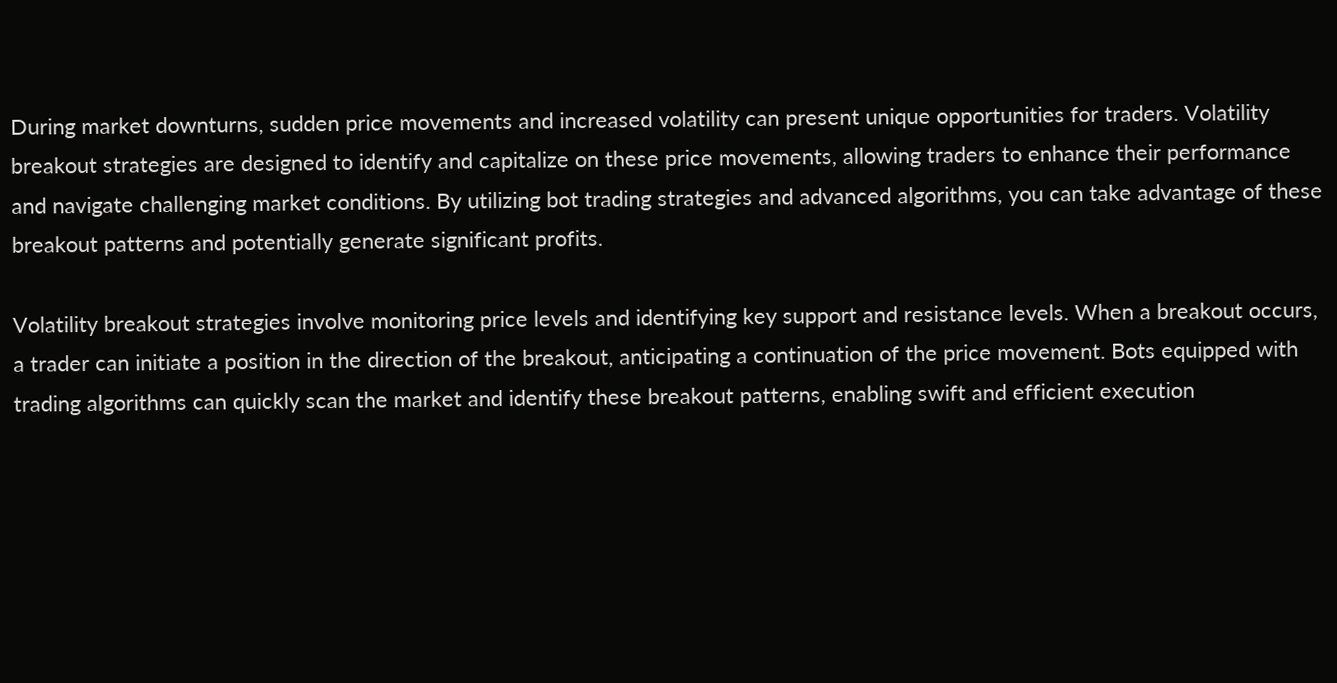During market downturns, sudden price movements and increased volatility can present unique opportunities for traders. Volatility breakout strategies are designed to identify and capitalize on these price movements, allowing traders to enhance their performance and navigate challenging market conditions. By utilizing bot trading strategies and advanced algorithms, you can take advantage of these breakout patterns and potentially generate significant profits.

Volatility breakout strategies involve monitoring price levels and identifying key support and resistance levels. When a breakout occurs, a trader can initiate a position in the direction of the breakout, anticipating a continuation of the price movement. Bots equipped with trading algorithms can quickly scan the market and identify these breakout patterns, enabling swift and efficient execution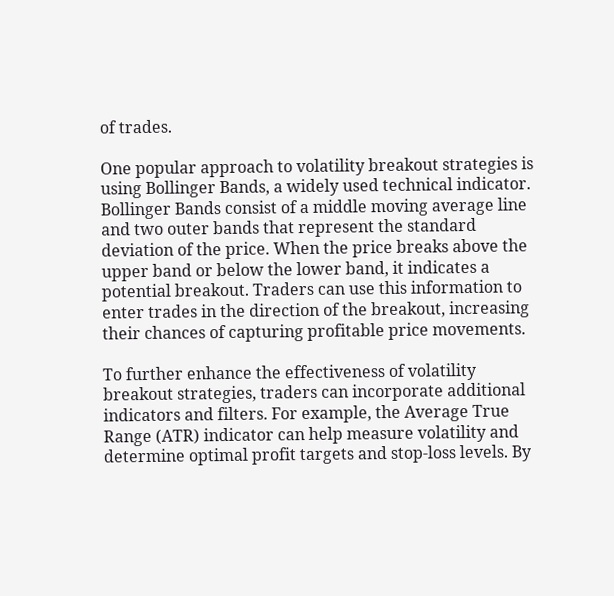of trades.

One popular approach to volatility breakout strategies is using Bollinger Bands, a widely used technical indicator. Bollinger Bands consist of a middle moving average line and two outer bands that represent the standard deviation of the price. When the price breaks above the upper band or below the lower band, it indicates a potential breakout. Traders can use this information to enter trades in the direction of the breakout, increasing their chances of capturing profitable price movements.

To further enhance the effectiveness of volatility breakout strategies, traders can incorporate additional indicators and filters. For example, the Average True Range (ATR) indicator can help measure volatility and determine optimal profit targets and stop-loss levels. By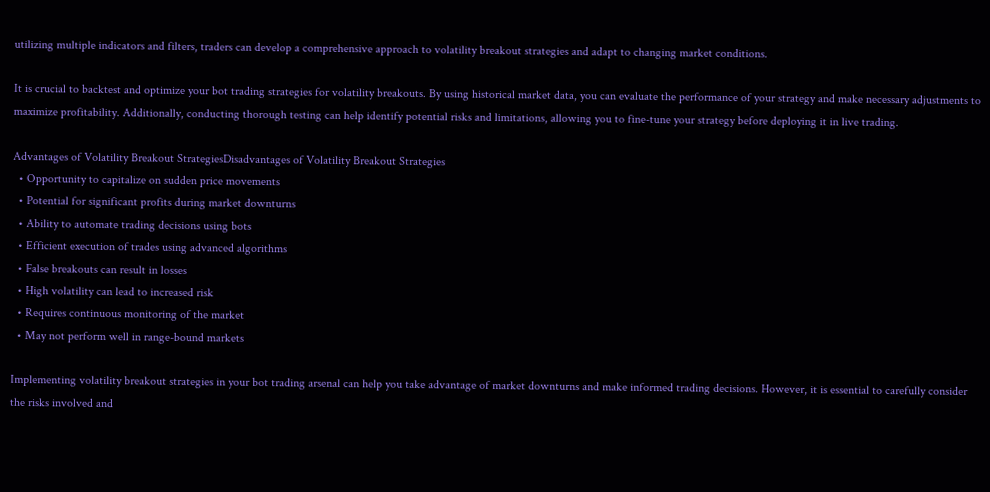utilizing multiple indicators and filters, traders can develop a comprehensive approach to volatility breakout strategies and adapt to changing market conditions.

It is crucial to backtest and optimize your bot trading strategies for volatility breakouts. By using historical market data, you can evaluate the performance of your strategy and make necessary adjustments to maximize profitability. Additionally, conducting thorough testing can help identify potential risks and limitations, allowing you to fine-tune your strategy before deploying it in live trading.

Advantages of Volatility Breakout StrategiesDisadvantages of Volatility Breakout Strategies
  • Opportunity to capitalize on sudden price movements
  • Potential for significant profits during market downturns
  • Ability to automate trading decisions using bots
  • Efficient execution of trades using advanced algorithms
  • False breakouts can result in losses
  • High volatility can lead to increased risk
  • Requires continuous monitoring of the market
  • May not perform well in range-bound markets

Implementing volatility breakout strategies in your bot trading arsenal can help you take advantage of market downturns and make informed trading decisions. However, it is essential to carefully consider the risks involved and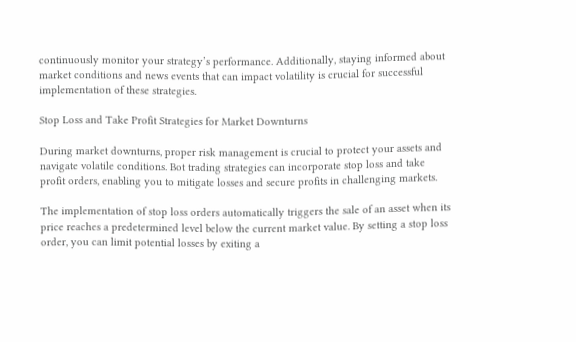continuously monitor your strategy’s performance. Additionally, staying informed about market conditions and news events that can impact volatility is crucial for successful implementation of these strategies.

Stop Loss and Take Profit Strategies for Market Downturns

During market downturns, proper risk management is crucial to protect your assets and navigate volatile conditions. Bot trading strategies can incorporate stop loss and take profit orders, enabling you to mitigate losses and secure profits in challenging markets.

The implementation of stop loss orders automatically triggers the sale of an asset when its price reaches a predetermined level below the current market value. By setting a stop loss order, you can limit potential losses by exiting a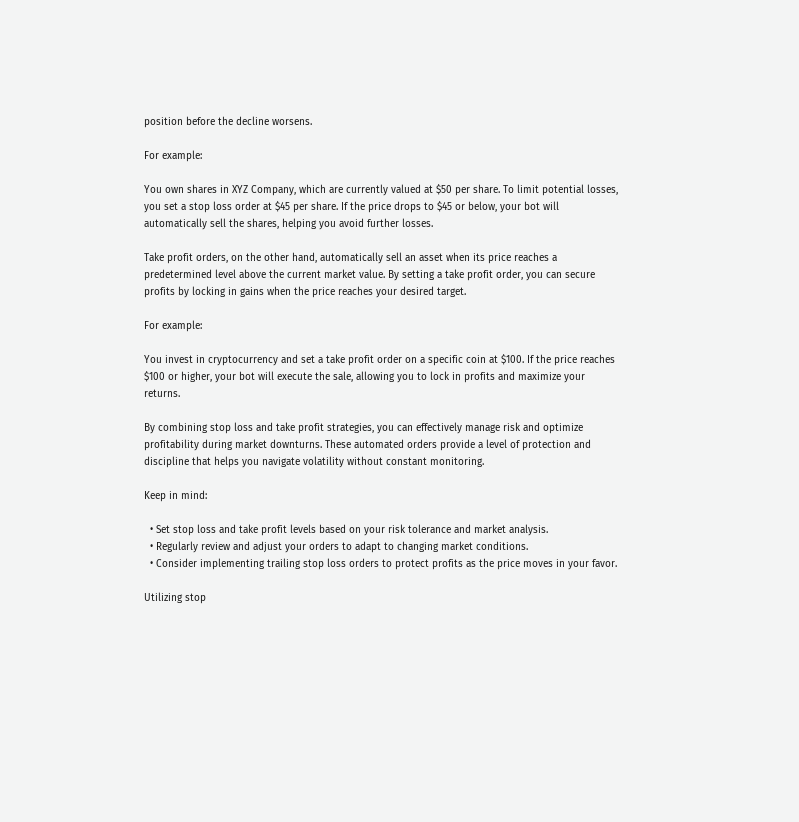position before the decline worsens.

For example:

You own shares in XYZ Company, which are currently valued at $50 per share. To limit potential losses, you set a stop loss order at $45 per share. If the price drops to $45 or below, your bot will automatically sell the shares, helping you avoid further losses.

Take profit orders, on the other hand, automatically sell an asset when its price reaches a predetermined level above the current market value. By setting a take profit order, you can secure profits by locking in gains when the price reaches your desired target.

For example:

You invest in cryptocurrency and set a take profit order on a specific coin at $100. If the price reaches $100 or higher, your bot will execute the sale, allowing you to lock in profits and maximize your returns.

By combining stop loss and take profit strategies, you can effectively manage risk and optimize profitability during market downturns. These automated orders provide a level of protection and discipline that helps you navigate volatility without constant monitoring.

Keep in mind:

  • Set stop loss and take profit levels based on your risk tolerance and market analysis.
  • Regularly review and adjust your orders to adapt to changing market conditions.
  • Consider implementing trailing stop loss orders to protect profits as the price moves in your favor.

Utilizing stop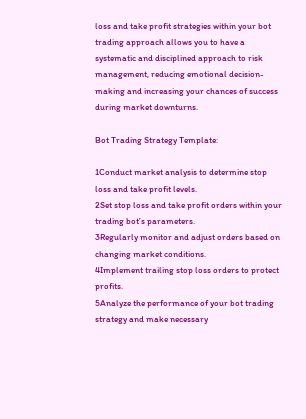loss and take profit strategies within your bot trading approach allows you to have a systematic and disciplined approach to risk management, reducing emotional decision-making and increasing your chances of success during market downturns.

Bot Trading Strategy Template:

1Conduct market analysis to determine stop loss and take profit levels.
2Set stop loss and take profit orders within your trading bot’s parameters.
3Regularly monitor and adjust orders based on changing market conditions.
4Implement trailing stop loss orders to protect profits.
5Analyze the performance of your bot trading strategy and make necessary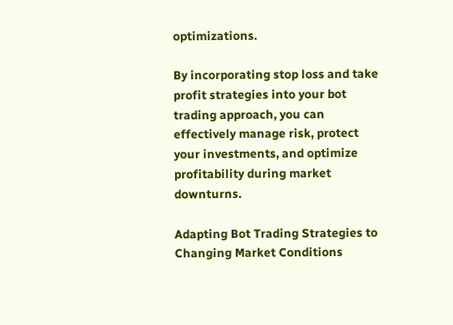optimizations.

By incorporating stop loss and take profit strategies into your bot trading approach, you can effectively manage risk, protect your investments, and optimize profitability during market downturns.

Adapting Bot Trading Strategies to Changing Market Conditions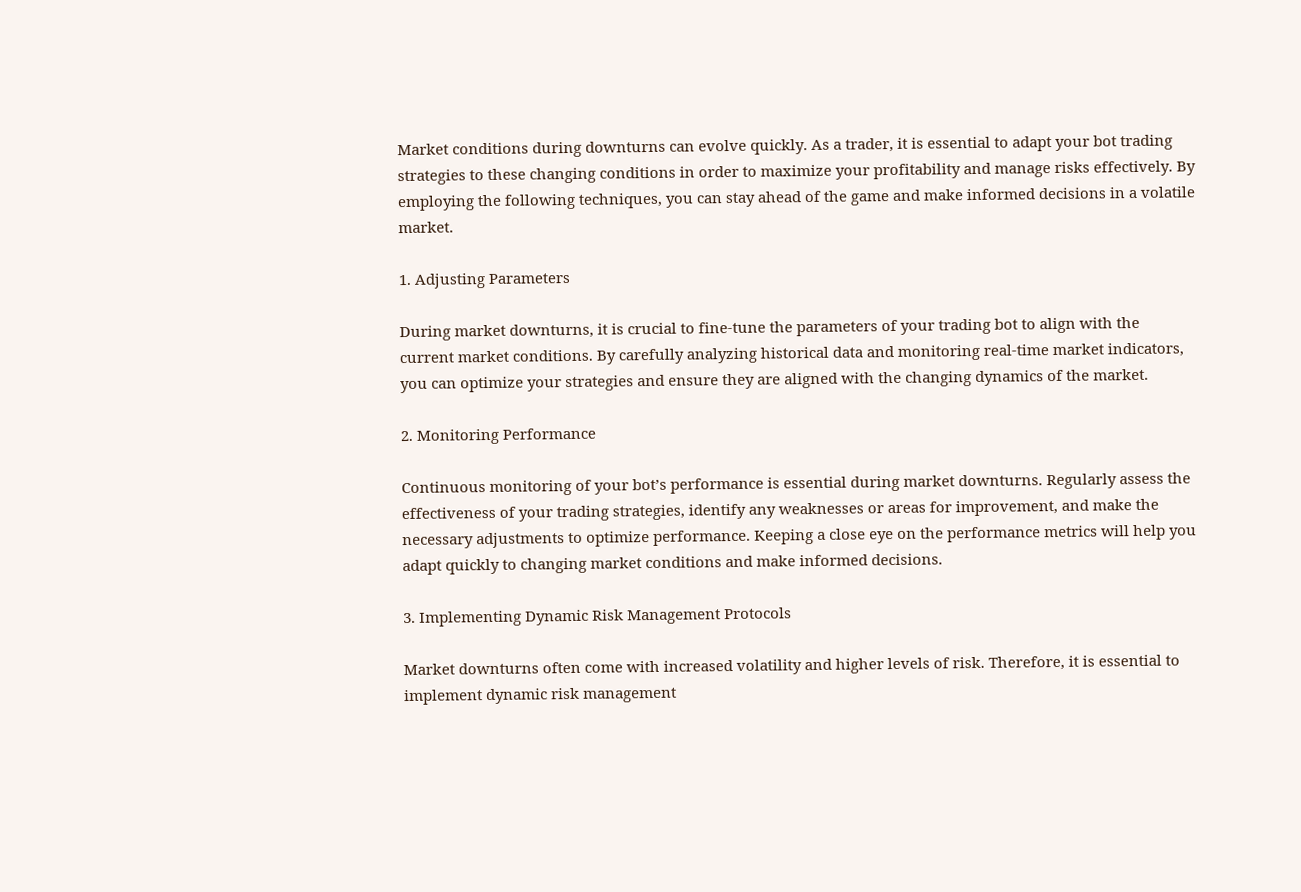Market conditions during downturns can evolve quickly. As a trader, it is essential to adapt your bot trading strategies to these changing conditions in order to maximize your profitability and manage risks effectively. By employing the following techniques, you can stay ahead of the game and make informed decisions in a volatile market.

1. Adjusting Parameters

During market downturns, it is crucial to fine-tune the parameters of your trading bot to align with the current market conditions. By carefully analyzing historical data and monitoring real-time market indicators, you can optimize your strategies and ensure they are aligned with the changing dynamics of the market.

2. Monitoring Performance

Continuous monitoring of your bot’s performance is essential during market downturns. Regularly assess the effectiveness of your trading strategies, identify any weaknesses or areas for improvement, and make the necessary adjustments to optimize performance. Keeping a close eye on the performance metrics will help you adapt quickly to changing market conditions and make informed decisions.

3. Implementing Dynamic Risk Management Protocols

Market downturns often come with increased volatility and higher levels of risk. Therefore, it is essential to implement dynamic risk management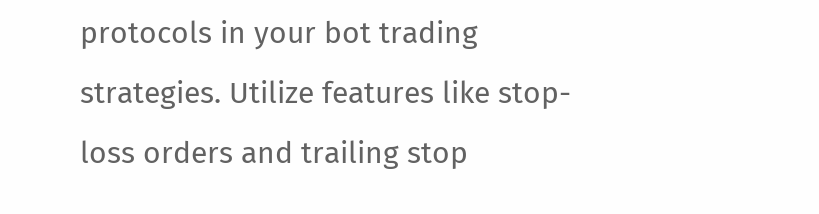protocols in your bot trading strategies. Utilize features like stop-loss orders and trailing stop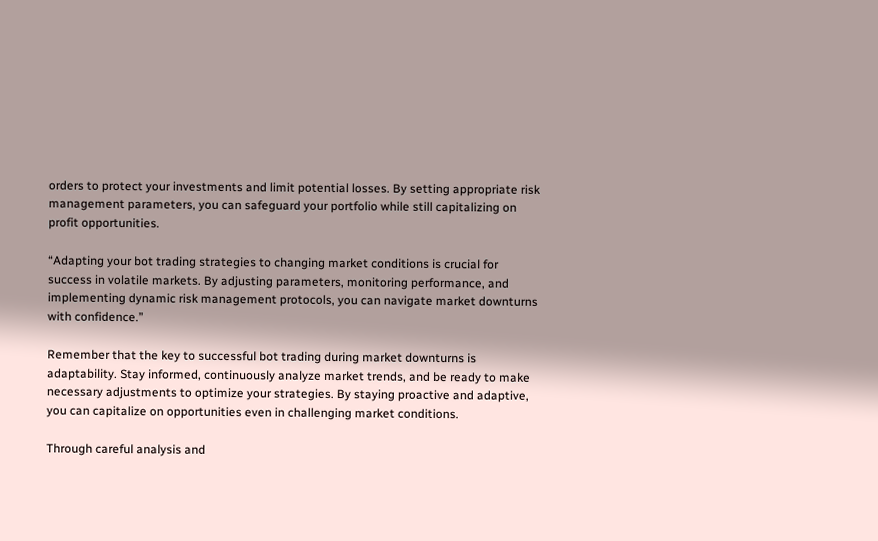orders to protect your investments and limit potential losses. By setting appropriate risk management parameters, you can safeguard your portfolio while still capitalizing on profit opportunities.

“Adapting your bot trading strategies to changing market conditions is crucial for success in volatile markets. By adjusting parameters, monitoring performance, and implementing dynamic risk management protocols, you can navigate market downturns with confidence.”

Remember that the key to successful bot trading during market downturns is adaptability. Stay informed, continuously analyze market trends, and be ready to make necessary adjustments to optimize your strategies. By staying proactive and adaptive, you can capitalize on opportunities even in challenging market conditions.

Through careful analysis and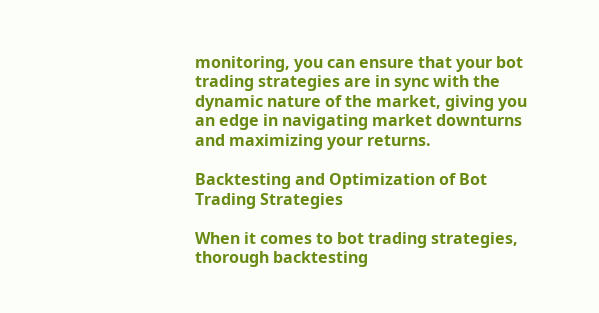monitoring, you can ensure that your bot trading strategies are in sync with the dynamic nature of the market, giving you an edge in navigating market downturns and maximizing your returns.

Backtesting and Optimization of Bot Trading Strategies

When it comes to bot trading strategies, thorough backtesting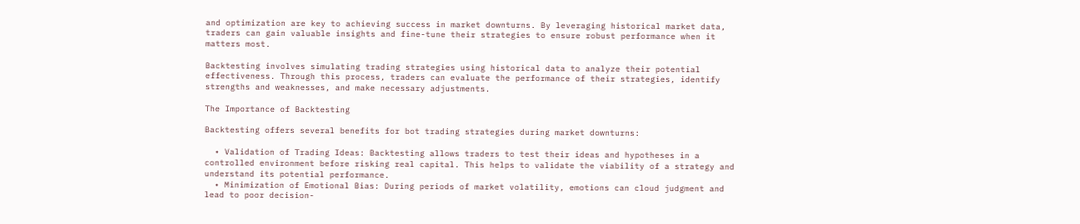and optimization are key to achieving success in market downturns. By leveraging historical market data, traders can gain valuable insights and fine-tune their strategies to ensure robust performance when it matters most.

Backtesting involves simulating trading strategies using historical data to analyze their potential effectiveness. Through this process, traders can evaluate the performance of their strategies, identify strengths and weaknesses, and make necessary adjustments.

The Importance of Backtesting

Backtesting offers several benefits for bot trading strategies during market downturns:

  • Validation of Trading Ideas: Backtesting allows traders to test their ideas and hypotheses in a controlled environment before risking real capital. This helps to validate the viability of a strategy and understand its potential performance.
  • Minimization of Emotional Bias: During periods of market volatility, emotions can cloud judgment and lead to poor decision-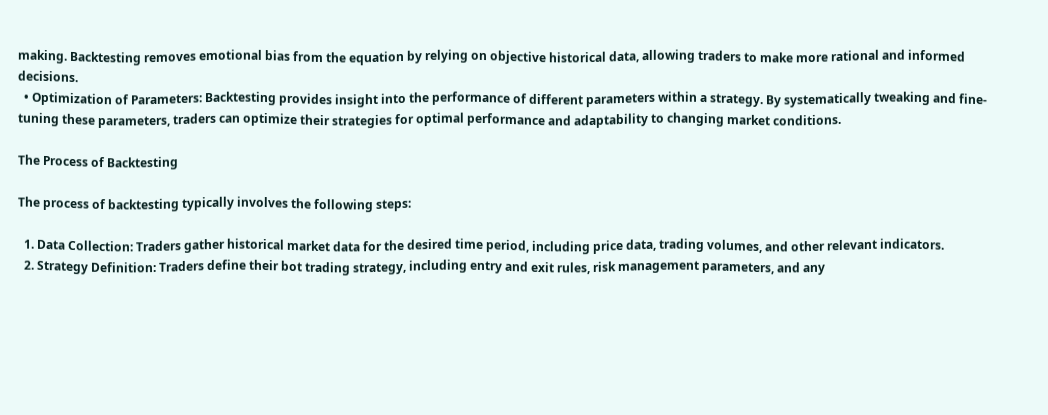making. Backtesting removes emotional bias from the equation by relying on objective historical data, allowing traders to make more rational and informed decisions.
  • Optimization of Parameters: Backtesting provides insight into the performance of different parameters within a strategy. By systematically tweaking and fine-tuning these parameters, traders can optimize their strategies for optimal performance and adaptability to changing market conditions.

The Process of Backtesting

The process of backtesting typically involves the following steps:

  1. Data Collection: Traders gather historical market data for the desired time period, including price data, trading volumes, and other relevant indicators.
  2. Strategy Definition: Traders define their bot trading strategy, including entry and exit rules, risk management parameters, and any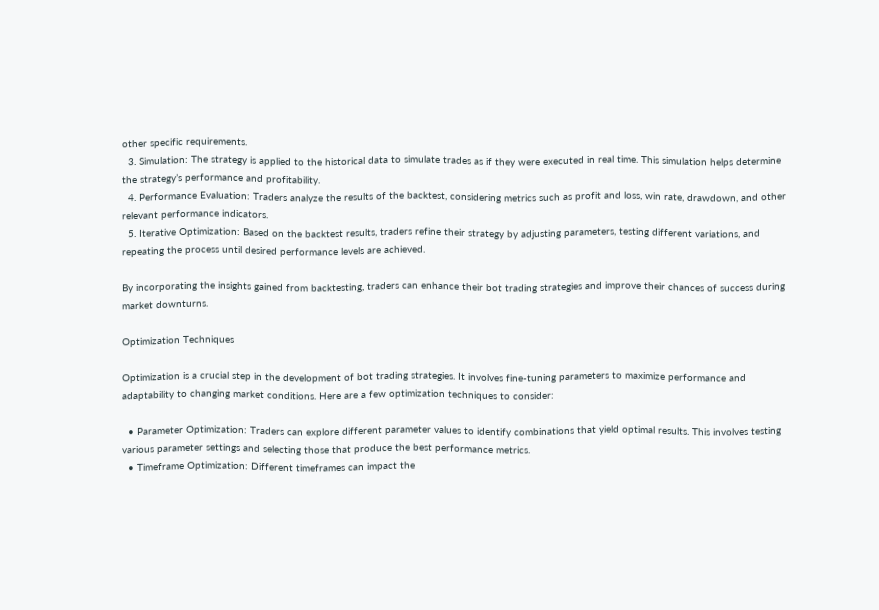other specific requirements.
  3. Simulation: The strategy is applied to the historical data to simulate trades as if they were executed in real time. This simulation helps determine the strategy’s performance and profitability.
  4. Performance Evaluation: Traders analyze the results of the backtest, considering metrics such as profit and loss, win rate, drawdown, and other relevant performance indicators.
  5. Iterative Optimization: Based on the backtest results, traders refine their strategy by adjusting parameters, testing different variations, and repeating the process until desired performance levels are achieved.

By incorporating the insights gained from backtesting, traders can enhance their bot trading strategies and improve their chances of success during market downturns.

Optimization Techniques

Optimization is a crucial step in the development of bot trading strategies. It involves fine-tuning parameters to maximize performance and adaptability to changing market conditions. Here are a few optimization techniques to consider:

  • Parameter Optimization: Traders can explore different parameter values to identify combinations that yield optimal results. This involves testing various parameter settings and selecting those that produce the best performance metrics.
  • Timeframe Optimization: Different timeframes can impact the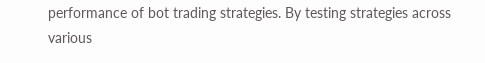performance of bot trading strategies. By testing strategies across various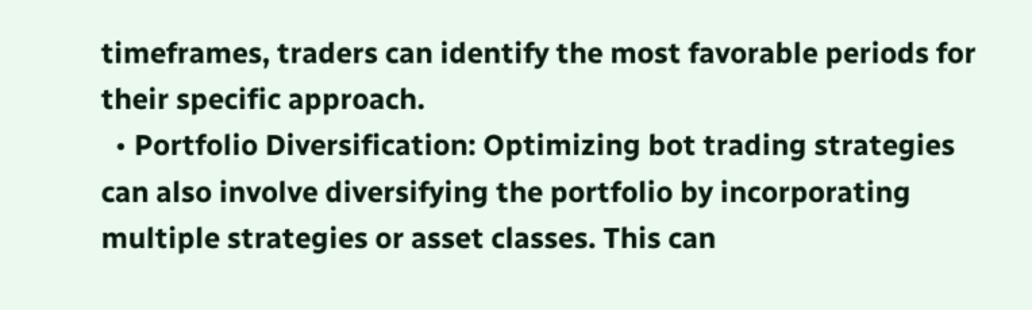timeframes, traders can identify the most favorable periods for their specific approach.
  • Portfolio Diversification: Optimizing bot trading strategies can also involve diversifying the portfolio by incorporating multiple strategies or asset classes. This can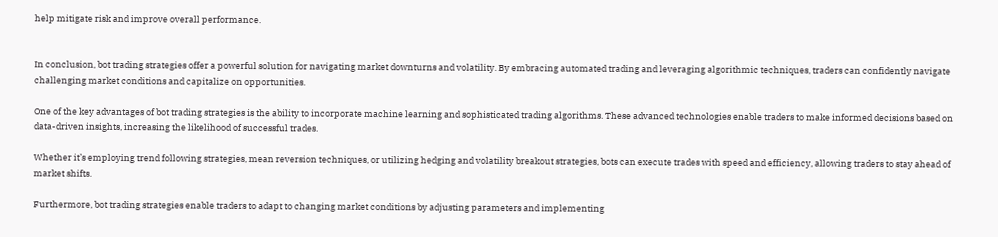help mitigate risk and improve overall performance.


In conclusion, bot trading strategies offer a powerful solution for navigating market downturns and volatility. By embracing automated trading and leveraging algorithmic techniques, traders can confidently navigate challenging market conditions and capitalize on opportunities.

One of the key advantages of bot trading strategies is the ability to incorporate machine learning and sophisticated trading algorithms. These advanced technologies enable traders to make informed decisions based on data-driven insights, increasing the likelihood of successful trades.

Whether it’s employing trend following strategies, mean reversion techniques, or utilizing hedging and volatility breakout strategies, bots can execute trades with speed and efficiency, allowing traders to stay ahead of market shifts.

Furthermore, bot trading strategies enable traders to adapt to changing market conditions by adjusting parameters and implementing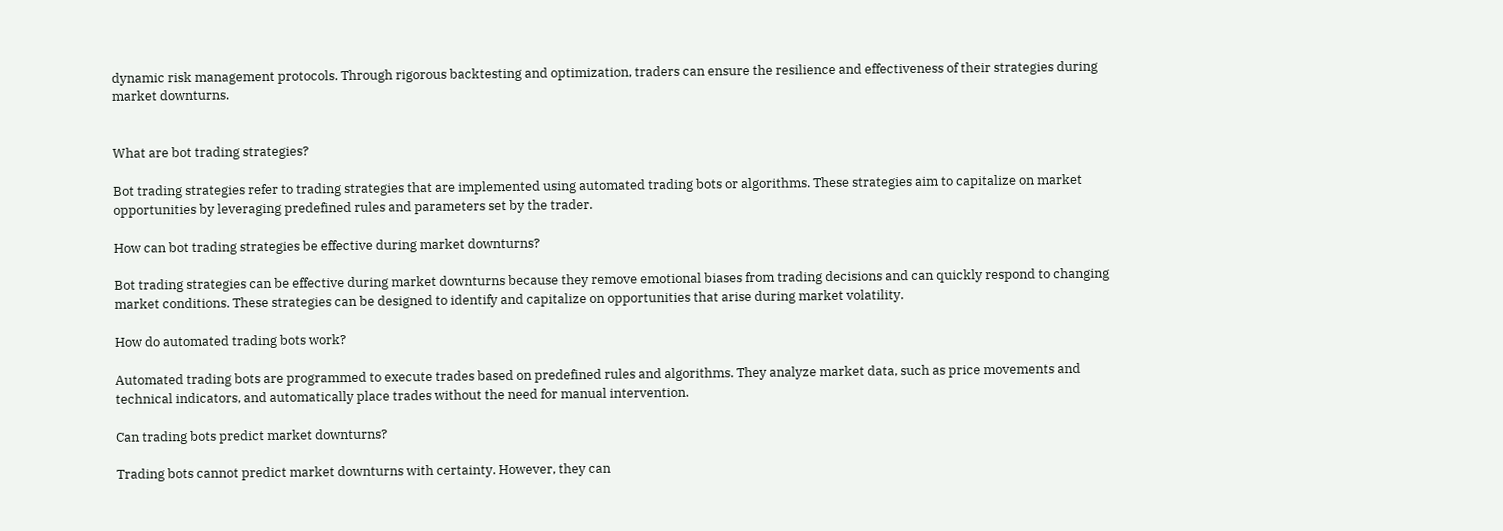dynamic risk management protocols. Through rigorous backtesting and optimization, traders can ensure the resilience and effectiveness of their strategies during market downturns.


What are bot trading strategies?

Bot trading strategies refer to trading strategies that are implemented using automated trading bots or algorithms. These strategies aim to capitalize on market opportunities by leveraging predefined rules and parameters set by the trader.

How can bot trading strategies be effective during market downturns?

Bot trading strategies can be effective during market downturns because they remove emotional biases from trading decisions and can quickly respond to changing market conditions. These strategies can be designed to identify and capitalize on opportunities that arise during market volatility.

How do automated trading bots work?

Automated trading bots are programmed to execute trades based on predefined rules and algorithms. They analyze market data, such as price movements and technical indicators, and automatically place trades without the need for manual intervention.

Can trading bots predict market downturns?

Trading bots cannot predict market downturns with certainty. However, they can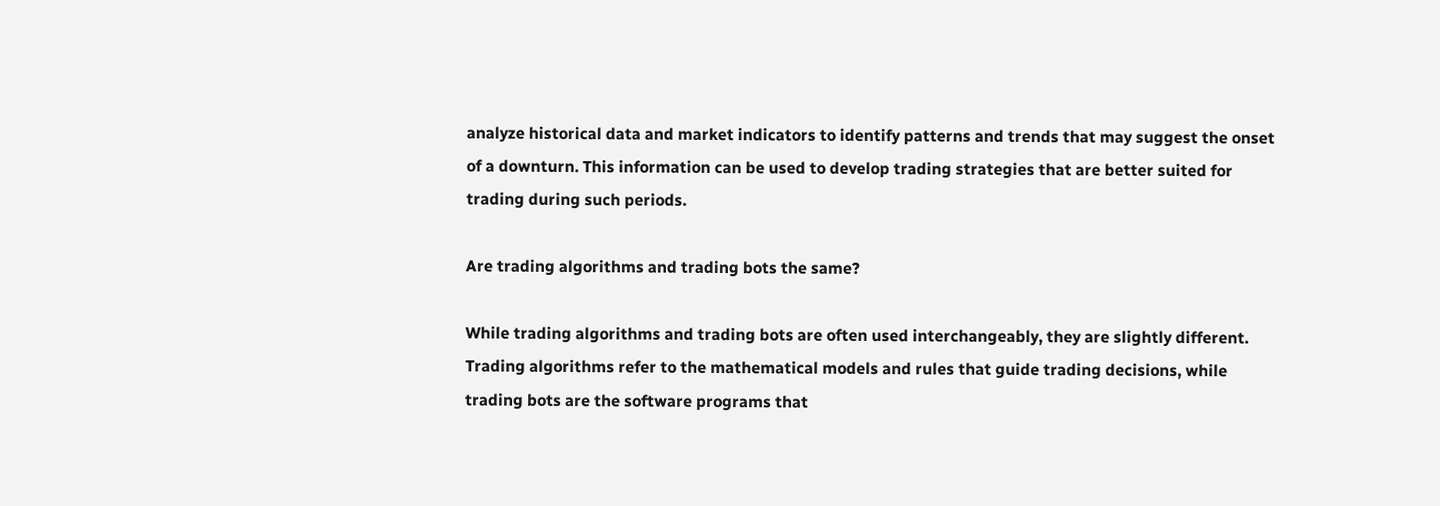analyze historical data and market indicators to identify patterns and trends that may suggest the onset of a downturn. This information can be used to develop trading strategies that are better suited for trading during such periods.

Are trading algorithms and trading bots the same?

While trading algorithms and trading bots are often used interchangeably, they are slightly different. Trading algorithms refer to the mathematical models and rules that guide trading decisions, while trading bots are the software programs that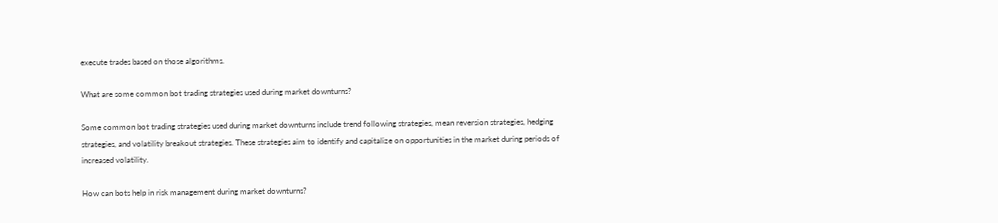execute trades based on those algorithms.

What are some common bot trading strategies used during market downturns?

Some common bot trading strategies used during market downturns include trend following strategies, mean reversion strategies, hedging strategies, and volatility breakout strategies. These strategies aim to identify and capitalize on opportunities in the market during periods of increased volatility.

How can bots help in risk management during market downturns?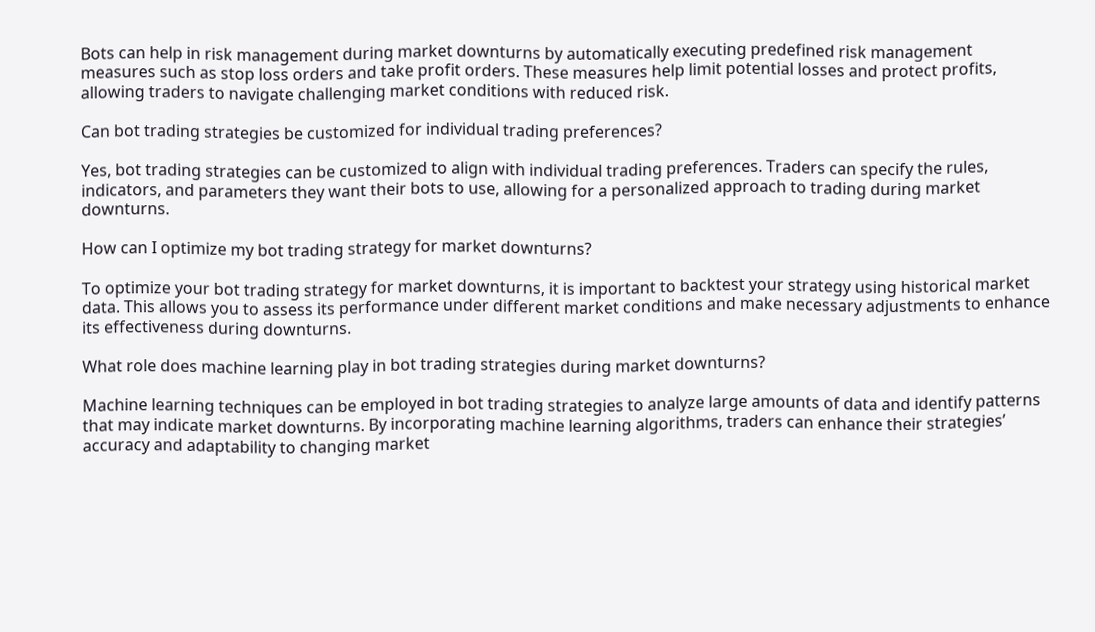Bots can help in risk management during market downturns by automatically executing predefined risk management measures such as stop loss orders and take profit orders. These measures help limit potential losses and protect profits, allowing traders to navigate challenging market conditions with reduced risk.

Can bot trading strategies be customized for individual trading preferences?

Yes, bot trading strategies can be customized to align with individual trading preferences. Traders can specify the rules, indicators, and parameters they want their bots to use, allowing for a personalized approach to trading during market downturns.

How can I optimize my bot trading strategy for market downturns?

To optimize your bot trading strategy for market downturns, it is important to backtest your strategy using historical market data. This allows you to assess its performance under different market conditions and make necessary adjustments to enhance its effectiveness during downturns.

What role does machine learning play in bot trading strategies during market downturns?

Machine learning techniques can be employed in bot trading strategies to analyze large amounts of data and identify patterns that may indicate market downturns. By incorporating machine learning algorithms, traders can enhance their strategies’ accuracy and adaptability to changing market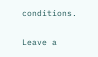conditions.

Leave a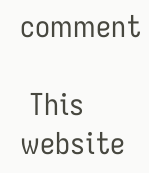comment

 This website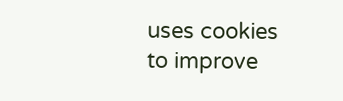uses cookies to improve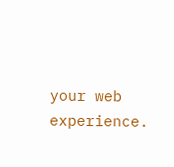your web experience.